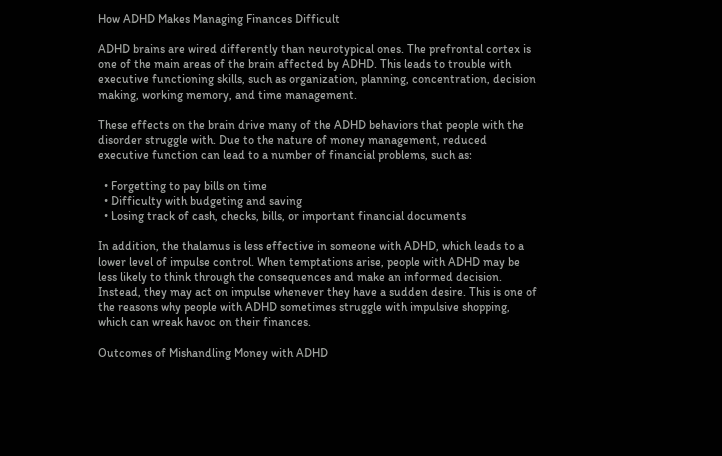How ADHD Makes Managing Finances Difficult

ADHD brains are wired differently than neurotypical ones. The prefrontal cortex is one of the main areas of the brain affected by ADHD. This leads to trouble with executive functioning skills, such as organization, planning, concentration, decision making, working memory, and time management.

These effects on the brain drive many of the ADHD behaviors that people with the disorder struggle with. Due to the nature of money management, reduced executive function can lead to a number of financial problems, such as:

  • Forgetting to pay bills on time
  • Difficulty with budgeting and saving
  • Losing track of cash, checks, bills, or important financial documents

In addition, the thalamus is less effective in someone with ADHD, which leads to a lower level of impulse control. When temptations arise, people with ADHD may be less likely to think through the consequences and make an informed decision. Instead, they may act on impulse whenever they have a sudden desire. This is one of the reasons why people with ADHD sometimes struggle with impulsive shopping, which can wreak havoc on their finances.

Outcomes of Mishandling Money with ADHD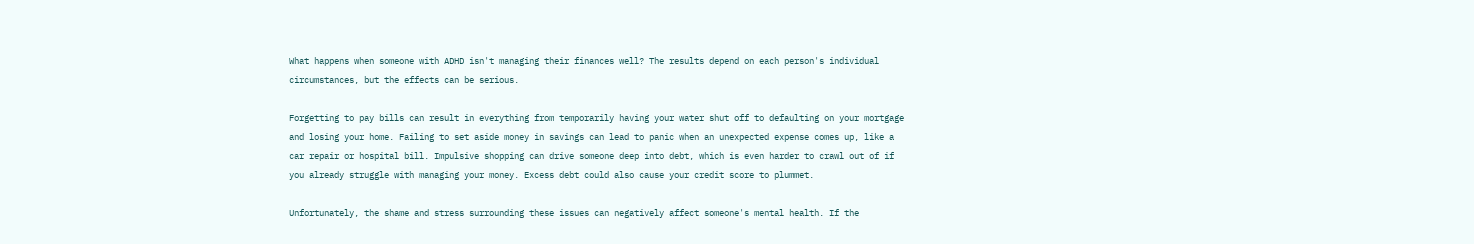What happens when someone with ADHD isn't managing their finances well? The results depend on each person's individual circumstances, but the effects can be serious.

Forgetting to pay bills can result in everything from temporarily having your water shut off to defaulting on your mortgage and losing your home. Failing to set aside money in savings can lead to panic when an unexpected expense comes up, like a car repair or hospital bill. Impulsive shopping can drive someone deep into debt, which is even harder to crawl out of if you already struggle with managing your money. Excess debt could also cause your credit score to plummet.

Unfortunately, the shame and stress surrounding these issues can negatively affect someone's mental health. If the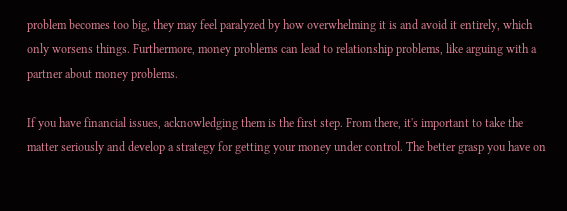problem becomes too big, they may feel paralyzed by how overwhelming it is and avoid it entirely, which only worsens things. Furthermore, money problems can lead to relationship problems, like arguing with a partner about money problems.

If you have financial issues, acknowledging them is the first step. From there, it's important to take the matter seriously and develop a strategy for getting your money under control. The better grasp you have on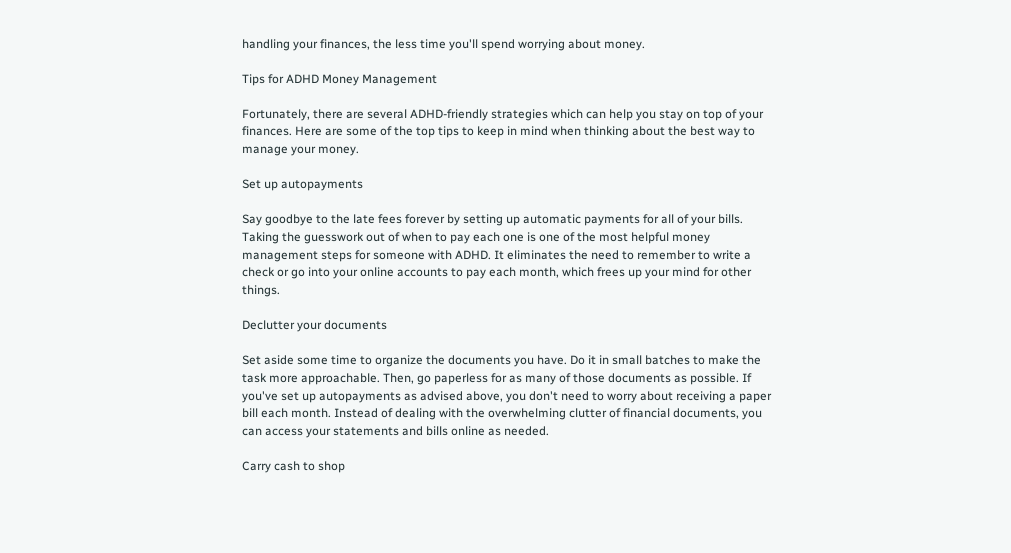handling your finances, the less time you'll spend worrying about money.

Tips for ADHD Money Management

Fortunately, there are several ADHD-friendly strategies which can help you stay on top of your finances. Here are some of the top tips to keep in mind when thinking about the best way to manage your money.

Set up autopayments

Say goodbye to the late fees forever by setting up automatic payments for all of your bills. Taking the guesswork out of when to pay each one is one of the most helpful money management steps for someone with ADHD. It eliminates the need to remember to write a check or go into your online accounts to pay each month, which frees up your mind for other things.

Declutter your documents

Set aside some time to organize the documents you have. Do it in small batches to make the task more approachable. Then, go paperless for as many of those documents as possible. If you've set up autopayments as advised above, you don't need to worry about receiving a paper bill each month. Instead of dealing with the overwhelming clutter of financial documents, you can access your statements and bills online as needed.

Carry cash to shop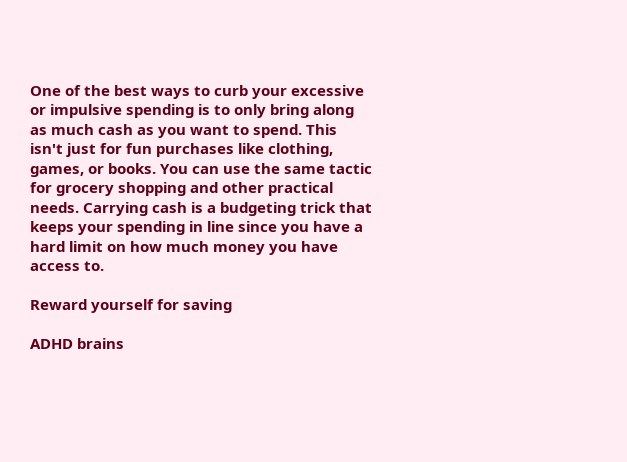One of the best ways to curb your excessive or impulsive spending is to only bring along as much cash as you want to spend. This isn't just for fun purchases like clothing, games, or books. You can use the same tactic for grocery shopping and other practical needs. Carrying cash is a budgeting trick that keeps your spending in line since you have a hard limit on how much money you have access to.

Reward yourself for saving

ADHD brains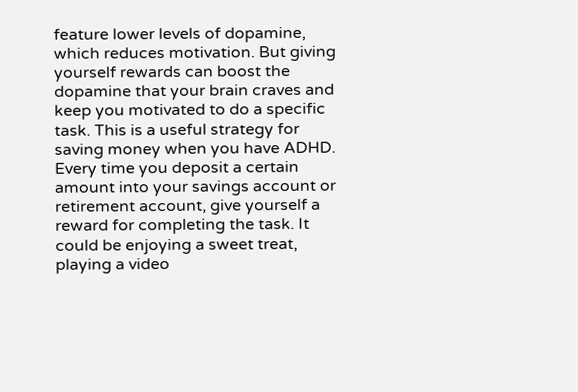feature lower levels of dopamine, which reduces motivation. But giving yourself rewards can boost the dopamine that your brain craves and keep you motivated to do a specific task. This is a useful strategy for saving money when you have ADHD. Every time you deposit a certain amount into your savings account or retirement account, give yourself a reward for completing the task. It could be enjoying a sweet treat, playing a video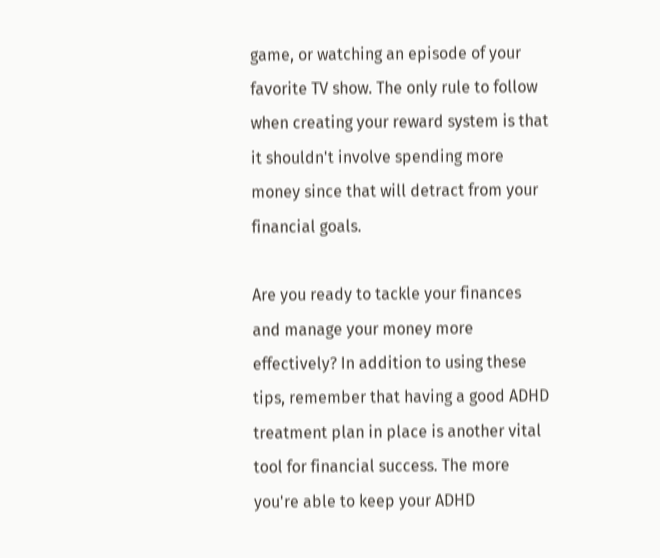game, or watching an episode of your favorite TV show. The only rule to follow when creating your reward system is that it shouldn't involve spending more money since that will detract from your financial goals.

Are you ready to tackle your finances and manage your money more effectively? In addition to using these tips, remember that having a good ADHD treatment plan in place is another vital tool for financial success. The more you're able to keep your ADHD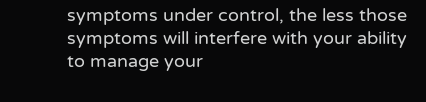symptoms under control, the less those symptoms will interfere with your ability to manage your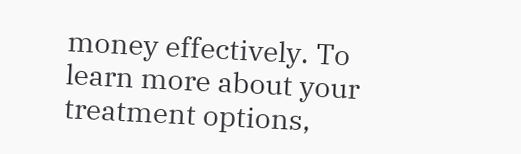money effectively. To learn more about your treatment options,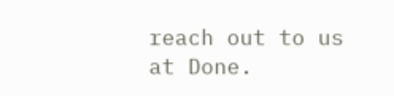reach out to us at Done.